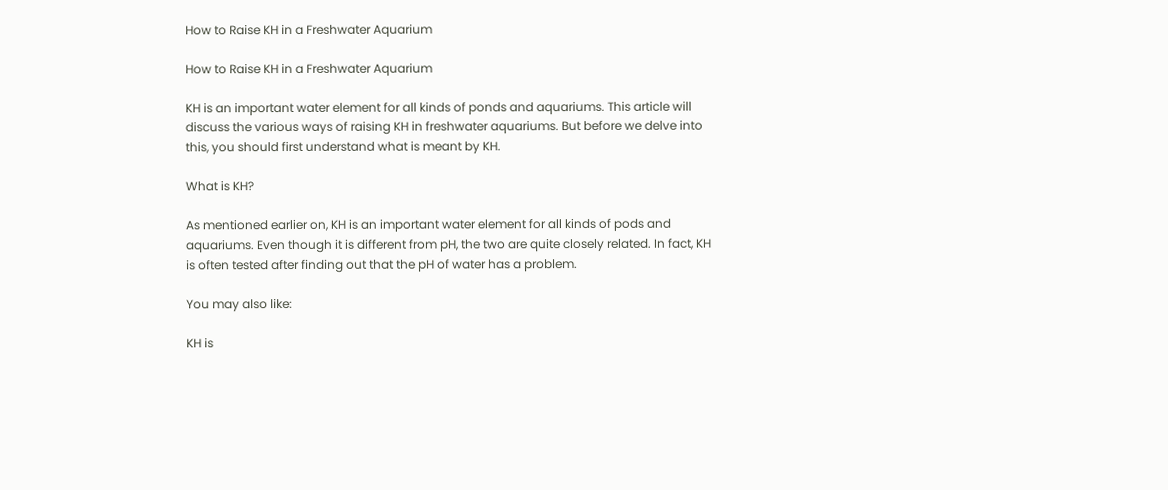How to Raise KH in a Freshwater Aquarium

How to Raise KH in a Freshwater Aquarium

KH is an important water element for all kinds of ponds and aquariums. This article will discuss the various ways of raising KH in freshwater aquariums. But before we delve into this, you should first understand what is meant by KH.

What is KH?

As mentioned earlier on, KH is an important water element for all kinds of pods and aquariums. Even though it is different from pH, the two are quite closely related. In fact, KH is often tested after finding out that the pH of water has a problem.

You may also like:

KH is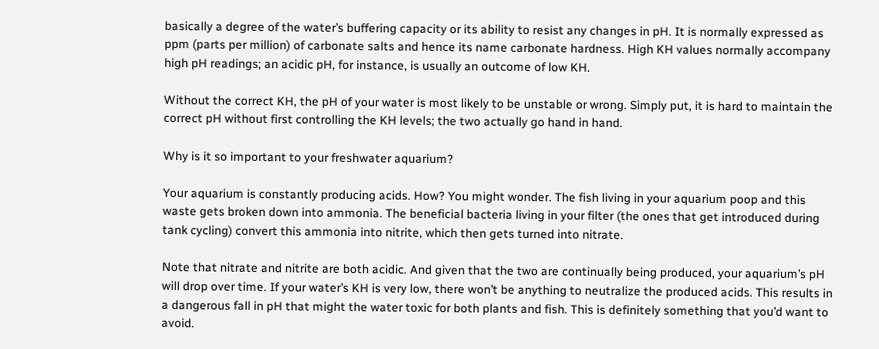basically a degree of the water’s buffering capacity or its ability to resist any changes in pH. It is normally expressed as ppm (parts per million) of carbonate salts and hence its name carbonate hardness. High KH values normally accompany high pH readings; an acidic pH, for instance, is usually an outcome of low KH.

Without the correct KH, the pH of your water is most likely to be unstable or wrong. Simply put, it is hard to maintain the correct pH without first controlling the KH levels; the two actually go hand in hand.

Why is it so important to your freshwater aquarium?

Your aquarium is constantly producing acids. How? You might wonder. The fish living in your aquarium poop and this waste gets broken down into ammonia. The beneficial bacteria living in your filter (the ones that get introduced during tank cycling) convert this ammonia into nitrite, which then gets turned into nitrate.

Note that nitrate and nitrite are both acidic. And given that the two are continually being produced, your aquarium’s pH will drop over time. If your water’s KH is very low, there won’t be anything to neutralize the produced acids. This results in a dangerous fall in pH that might the water toxic for both plants and fish. This is definitely something that you’d want to avoid.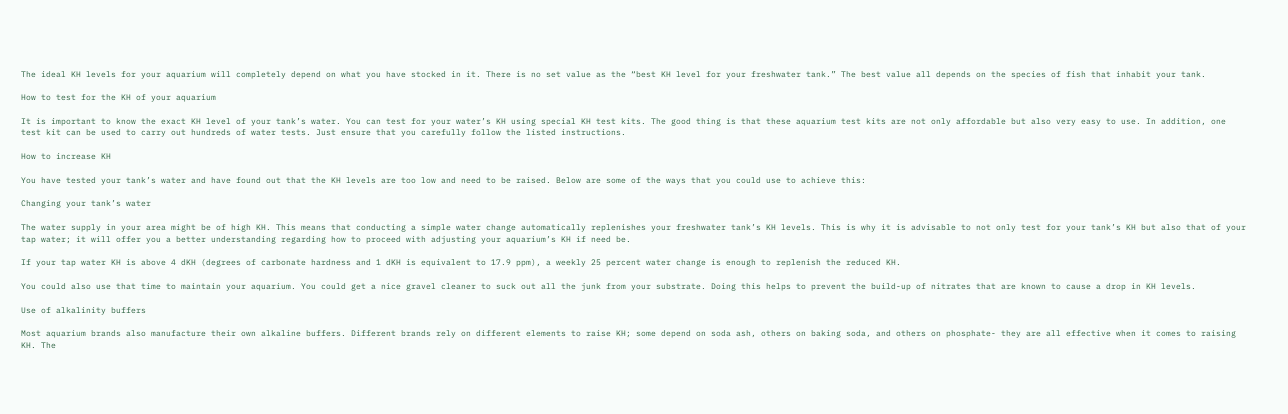The ideal KH levels for your aquarium will completely depend on what you have stocked in it. There is no set value as the “best KH level for your freshwater tank.” The best value all depends on the species of fish that inhabit your tank.

How to test for the KH of your aquarium

It is important to know the exact KH level of your tank’s water. You can test for your water’s KH using special KH test kits. The good thing is that these aquarium test kits are not only affordable but also very easy to use. In addition, one test kit can be used to carry out hundreds of water tests. Just ensure that you carefully follow the listed instructions.

How to increase KH

You have tested your tank’s water and have found out that the KH levels are too low and need to be raised. Below are some of the ways that you could use to achieve this:

Changing your tank’s water

The water supply in your area might be of high KH. This means that conducting a simple water change automatically replenishes your freshwater tank’s KH levels. This is why it is advisable to not only test for your tank’s KH but also that of your tap water; it will offer you a better understanding regarding how to proceed with adjusting your aquarium’s KH if need be.

If your tap water KH is above 4 dKH (degrees of carbonate hardness and 1 dKH is equivalent to 17.9 ppm), a weekly 25 percent water change is enough to replenish the reduced KH.

You could also use that time to maintain your aquarium. You could get a nice gravel cleaner to suck out all the junk from your substrate. Doing this helps to prevent the build-up of nitrates that are known to cause a drop in KH levels.

Use of alkalinity buffers

Most aquarium brands also manufacture their own alkaline buffers. Different brands rely on different elements to raise KH; some depend on soda ash, others on baking soda, and others on phosphate- they are all effective when it comes to raising KH. The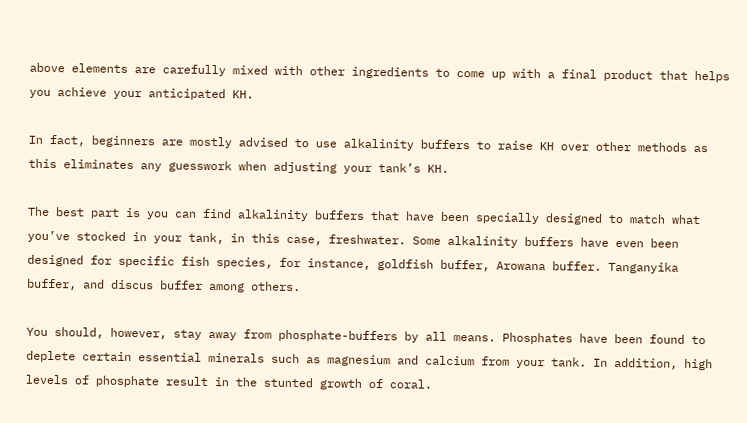above elements are carefully mixed with other ingredients to come up with a final product that helps you achieve your anticipated KH.

In fact, beginners are mostly advised to use alkalinity buffers to raise KH over other methods as this eliminates any guesswork when adjusting your tank’s KH.

The best part is you can find alkalinity buffers that have been specially designed to match what you’ve stocked in your tank, in this case, freshwater. Some alkalinity buffers have even been designed for specific fish species, for instance, goldfish buffer, Arowana buffer. Tanganyika buffer, and discus buffer among others.

You should, however, stay away from phosphate-buffers by all means. Phosphates have been found to deplete certain essential minerals such as magnesium and calcium from your tank. In addition, high levels of phosphate result in the stunted growth of coral.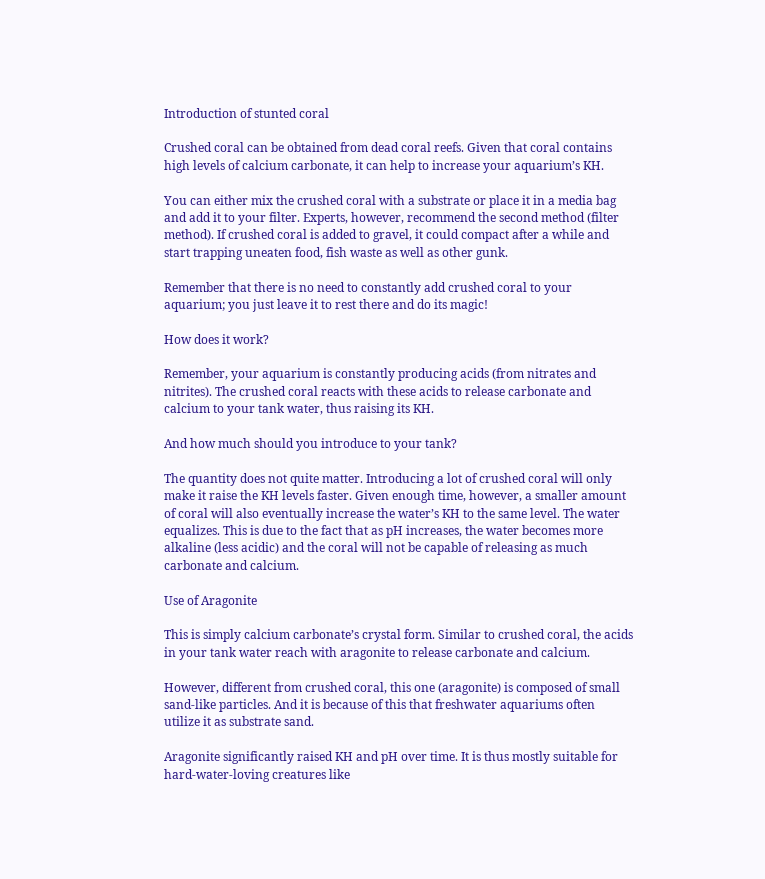Introduction of stunted coral

Crushed coral can be obtained from dead coral reefs. Given that coral contains high levels of calcium carbonate, it can help to increase your aquarium’s KH.

You can either mix the crushed coral with a substrate or place it in a media bag and add it to your filter. Experts, however, recommend the second method (filter method). If crushed coral is added to gravel, it could compact after a while and start trapping uneaten food, fish waste as well as other gunk.

Remember that there is no need to constantly add crushed coral to your aquarium; you just leave it to rest there and do its magic!

How does it work?

Remember, your aquarium is constantly producing acids (from nitrates and nitrites). The crushed coral reacts with these acids to release carbonate and calcium to your tank water, thus raising its KH.

And how much should you introduce to your tank?

The quantity does not quite matter. Introducing a lot of crushed coral will only make it raise the KH levels faster. Given enough time, however, a smaller amount of coral will also eventually increase the water’s KH to the same level. The water equalizes. This is due to the fact that as pH increases, the water becomes more alkaline (less acidic) and the coral will not be capable of releasing as much carbonate and calcium.

Use of Aragonite

This is simply calcium carbonate’s crystal form. Similar to crushed coral, the acids in your tank water reach with aragonite to release carbonate and calcium.

However, different from crushed coral, this one (aragonite) is composed of small sand-like particles. And it is because of this that freshwater aquariums often utilize it as substrate sand.

Aragonite significantly raised KH and pH over time. It is thus mostly suitable for hard-water-loving creatures like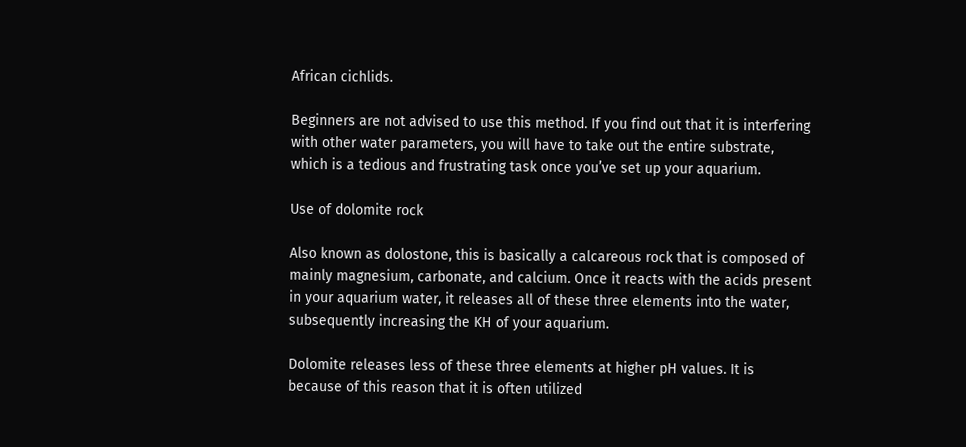African cichlids.

Beginners are not advised to use this method. If you find out that it is interfering with other water parameters, you will have to take out the entire substrate, which is a tedious and frustrating task once you’ve set up your aquarium.

Use of dolomite rock

Also known as dolostone, this is basically a calcareous rock that is composed of mainly magnesium, carbonate, and calcium. Once it reacts with the acids present in your aquarium water, it releases all of these three elements into the water, subsequently increasing the KH of your aquarium.

Dolomite releases less of these three elements at higher pH values. It is because of this reason that it is often utilized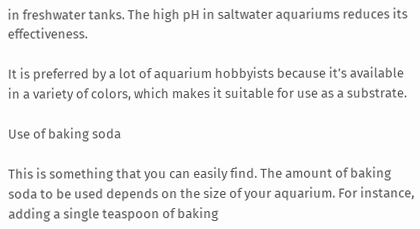in freshwater tanks. The high pH in saltwater aquariums reduces its effectiveness.

It is preferred by a lot of aquarium hobbyists because it’s available in a variety of colors, which makes it suitable for use as a substrate.

Use of baking soda

This is something that you can easily find. The amount of baking soda to be used depends on the size of your aquarium. For instance, adding a single teaspoon of baking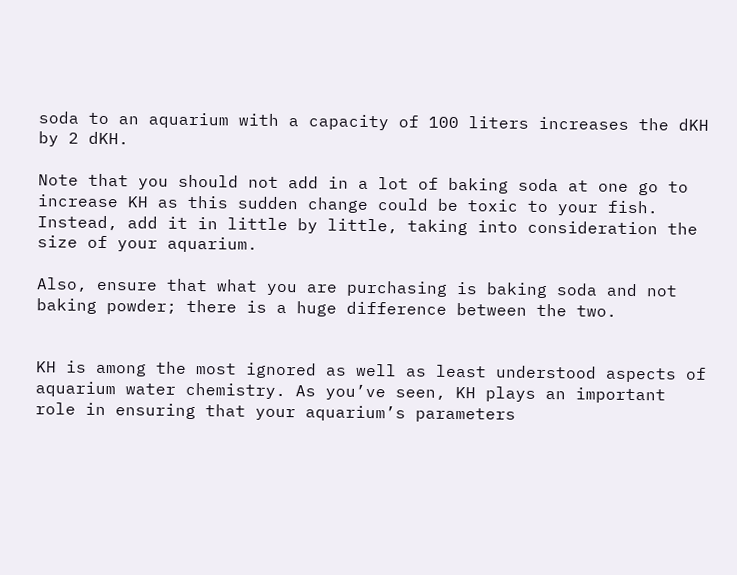soda to an aquarium with a capacity of 100 liters increases the dKH by 2 dKH.

Note that you should not add in a lot of baking soda at one go to increase KH as this sudden change could be toxic to your fish. Instead, add it in little by little, taking into consideration the size of your aquarium.

Also, ensure that what you are purchasing is baking soda and not baking powder; there is a huge difference between the two.


KH is among the most ignored as well as least understood aspects of aquarium water chemistry. As you’ve seen, KH plays an important role in ensuring that your aquarium’s parameters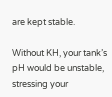are kept stable.

Without KH, your tank’s pH would be unstable, stressing your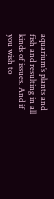aquarium’s plants and fish and resulting in all kinds of issues. And if you wish to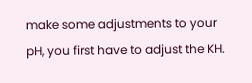make some adjustments to your pH, you first have to adjust the KH.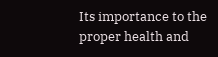Its importance to the proper health and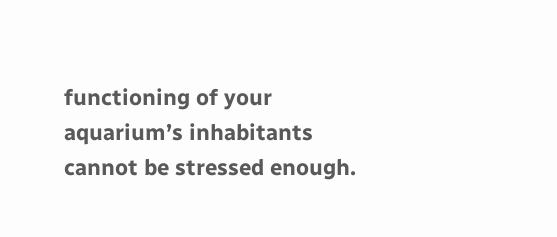functioning of your aquarium’s inhabitants cannot be stressed enough.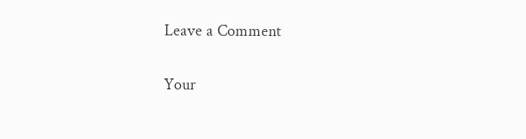Leave a Comment

Your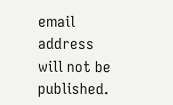email address will not be published.